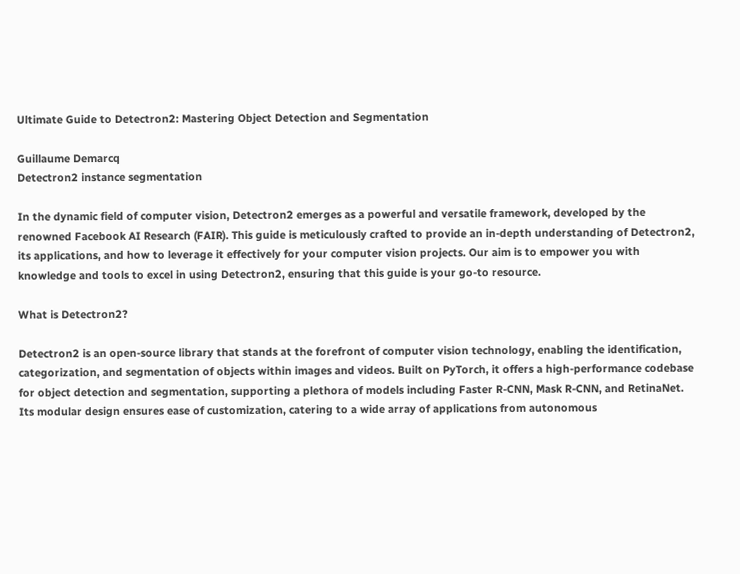Ultimate Guide to Detectron2: Mastering Object Detection and Segmentation

Guillaume Demarcq
Detectron2 instance segmentation

In the dynamic field of computer vision, Detectron2 emerges as a powerful and versatile framework, developed by the renowned Facebook AI Research (FAIR). This guide is meticulously crafted to provide an in-depth understanding of Detectron2, its applications, and how to leverage it effectively for your computer vision projects. Our aim is to empower you with knowledge and tools to excel in using Detectron2, ensuring that this guide is your go-to resource.

What is Detectron2?

Detectron2 is an open-source library that stands at the forefront of computer vision technology, enabling the identification, categorization, and segmentation of objects within images and videos. Built on PyTorch, it offers a high-performance codebase for object detection and segmentation, supporting a plethora of models including Faster R-CNN, Mask R-CNN, and RetinaNet. Its modular design ensures ease of customization, catering to a wide array of applications from autonomous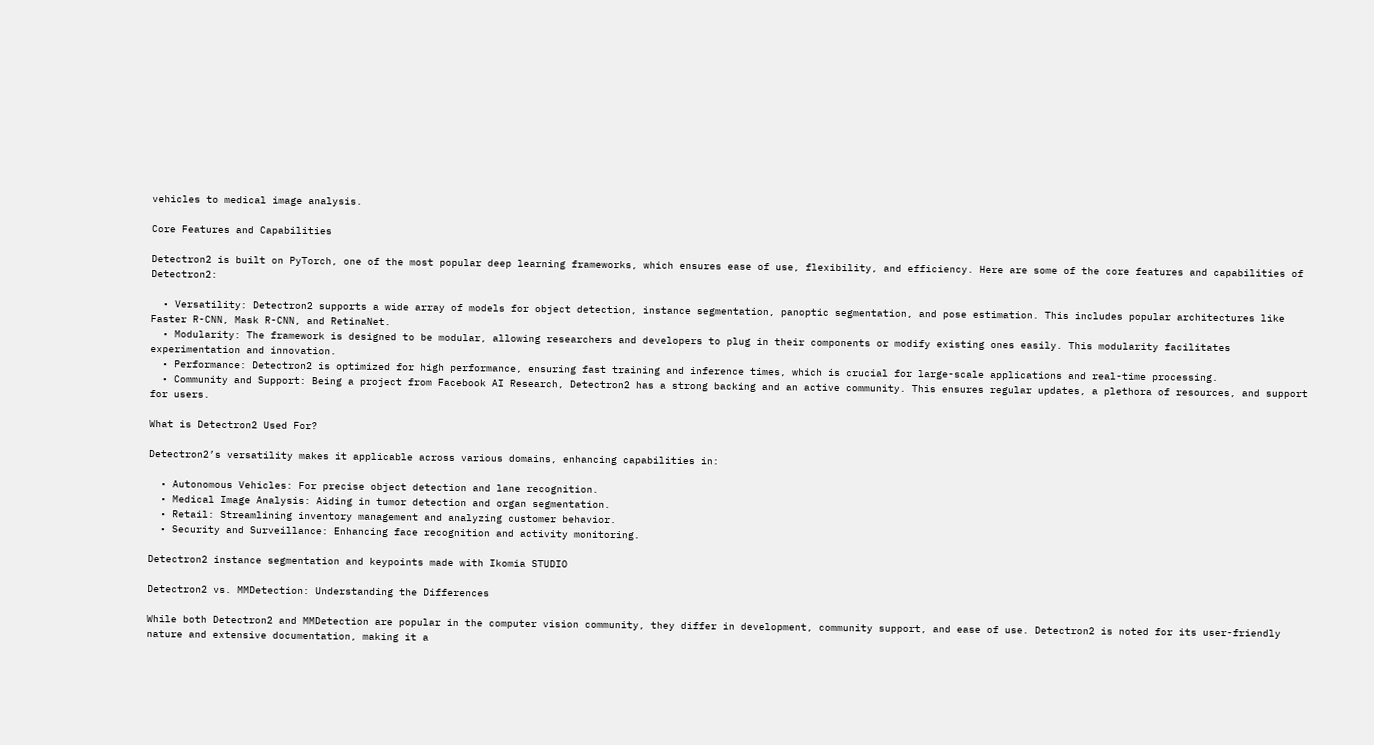vehicles to medical image analysis.

Core Features and Capabilities

Detectron2 is built on PyTorch, one of the most popular deep learning frameworks, which ensures ease of use, flexibility, and efficiency. Here are some of the core features and capabilities of Detectron2:

  • Versatility: Detectron2 supports a wide array of models for object detection, instance segmentation, panoptic segmentation, and pose estimation. This includes popular architectures like Faster R-CNN, Mask R-CNN, and RetinaNet.
  • Modularity: The framework is designed to be modular, allowing researchers and developers to plug in their components or modify existing ones easily. This modularity facilitates experimentation and innovation.
  • Performance: Detectron2 is optimized for high performance, ensuring fast training and inference times, which is crucial for large-scale applications and real-time processing.
  • Community and Support: Being a project from Facebook AI Research, Detectron2 has a strong backing and an active community. This ensures regular updates, a plethora of resources, and support for users.

What is Detectron2 Used For?

Detectron2’s versatility makes it applicable across various domains, enhancing capabilities in:

  • Autonomous Vehicles: For precise object detection and lane recognition.
  • Medical Image Analysis: Aiding in tumor detection and organ segmentation.
  • Retail: Streamlining inventory management and analyzing customer behavior.
  • Security and Surveillance: Enhancing face recognition and activity monitoring.

Detectron2 instance segmentation and keypoints made with Ikomia STUDIO

Detectron2 vs. MMDetection: Understanding the Differences

While both Detectron2 and MMDetection are popular in the computer vision community, they differ in development, community support, and ease of use. Detectron2 is noted for its user-friendly nature and extensive documentation, making it a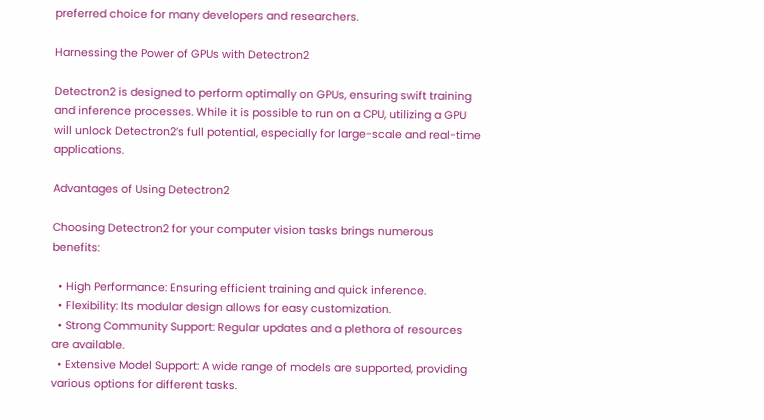preferred choice for many developers and researchers.

Harnessing the Power of GPUs with Detectron2

Detectron2 is designed to perform optimally on GPUs, ensuring swift training and inference processes. While it is possible to run on a CPU, utilizing a GPU will unlock Detectron2’s full potential, especially for large-scale and real-time applications.

Advantages of Using Detectron2

Choosing Detectron2 for your computer vision tasks brings numerous benefits:

  • High Performance: Ensuring efficient training and quick inference.
  • Flexibility: Its modular design allows for easy customization.
  • Strong Community Support: Regular updates and a plethora of resources are available.
  • Extensive Model Support: A wide range of models are supported, providing various options for different tasks.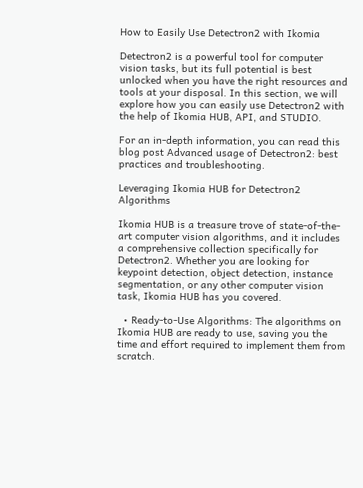How to Easily Use Detectron2 with Ikomia

Detectron2 is a powerful tool for computer vision tasks, but its full potential is best unlocked when you have the right resources and tools at your disposal. In this section, we will explore how you can easily use Detectron2 with the help of Ikomia HUB, API, and STUDIO.

For an in-depth information, you can read this blog post Advanced usage of Detectron2: best practices and troubleshooting.

Leveraging Ikomia HUB for Detectron2 Algorithms

Ikomia HUB is a treasure trove of state-of-the-art computer vision algorithms, and it includes a comprehensive collection specifically for Detectron2. Whether you are looking for keypoint detection, object detection, instance segmentation, or any other computer vision task, Ikomia HUB has you covered.

  • Ready-to-Use Algorithms: The algorithms on Ikomia HUB are ready to use, saving you the time and effort required to implement them from scratch.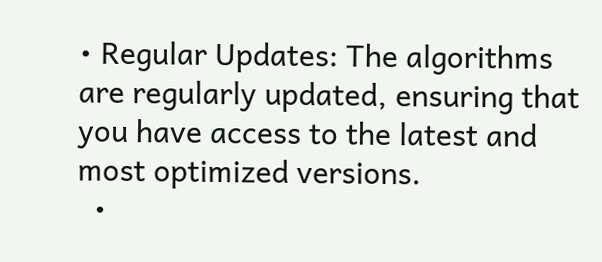• Regular Updates: The algorithms are regularly updated, ensuring that you have access to the latest and most optimized versions.
  •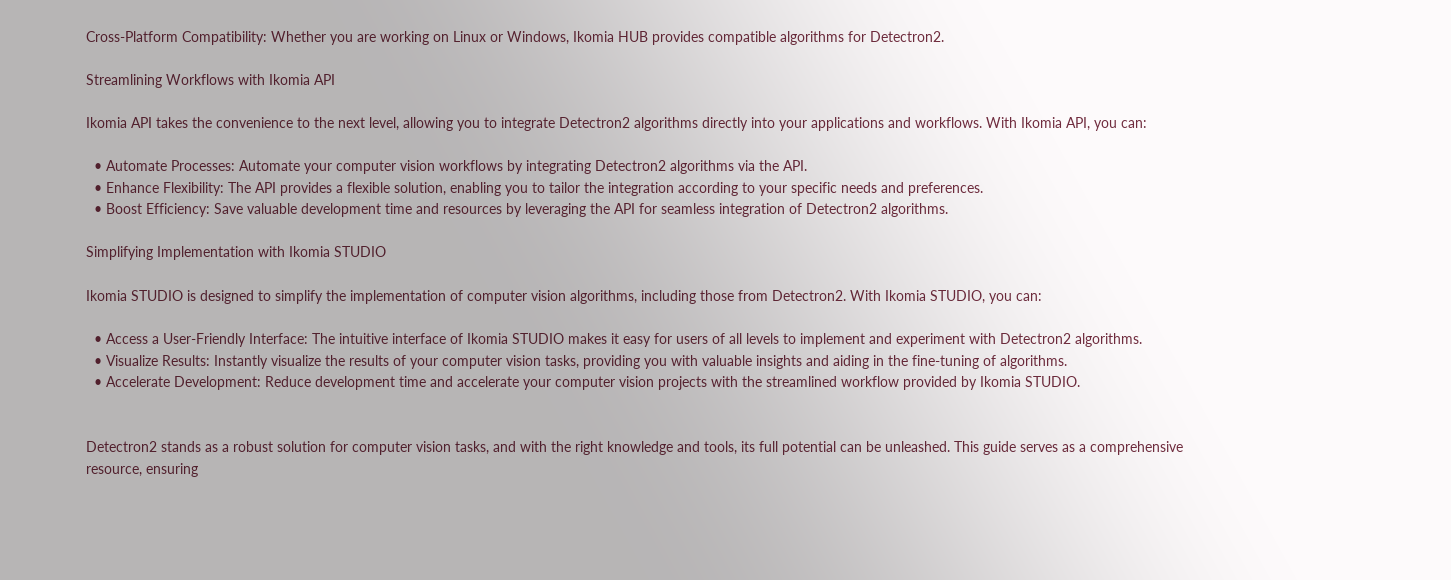Cross-Platform Compatibility: Whether you are working on Linux or Windows, Ikomia HUB provides compatible algorithms for Detectron2.

Streamlining Workflows with Ikomia API

Ikomia API takes the convenience to the next level, allowing you to integrate Detectron2 algorithms directly into your applications and workflows. With Ikomia API, you can:

  • Automate Processes: Automate your computer vision workflows by integrating Detectron2 algorithms via the API.
  • Enhance Flexibility: The API provides a flexible solution, enabling you to tailor the integration according to your specific needs and preferences.
  • Boost Efficiency: Save valuable development time and resources by leveraging the API for seamless integration of Detectron2 algorithms.

Simplifying Implementation with Ikomia STUDIO

Ikomia STUDIO is designed to simplify the implementation of computer vision algorithms, including those from Detectron2. With Ikomia STUDIO, you can:

  • Access a User-Friendly Interface: The intuitive interface of Ikomia STUDIO makes it easy for users of all levels to implement and experiment with Detectron2 algorithms.
  • Visualize Results: Instantly visualize the results of your computer vision tasks, providing you with valuable insights and aiding in the fine-tuning of algorithms.
  • Accelerate Development: Reduce development time and accelerate your computer vision projects with the streamlined workflow provided by Ikomia STUDIO.


Detectron2 stands as a robust solution for computer vision tasks, and with the right knowledge and tools, its full potential can be unleashed. This guide serves as a comprehensive resource, ensuring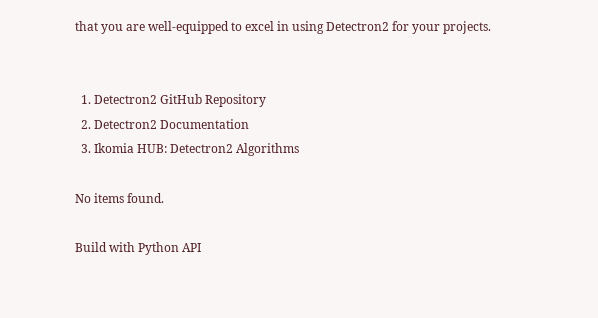that you are well-equipped to excel in using Detectron2 for your projects.


  1. Detectron2 GitHub Repository
  2. Detectron2 Documentation
  3. Ikomia HUB: Detectron2 Algorithms

No items found.

Build with Python API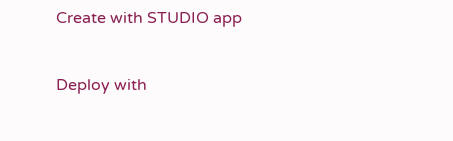Create with STUDIO app


Deploy with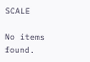SCALE

No items found.